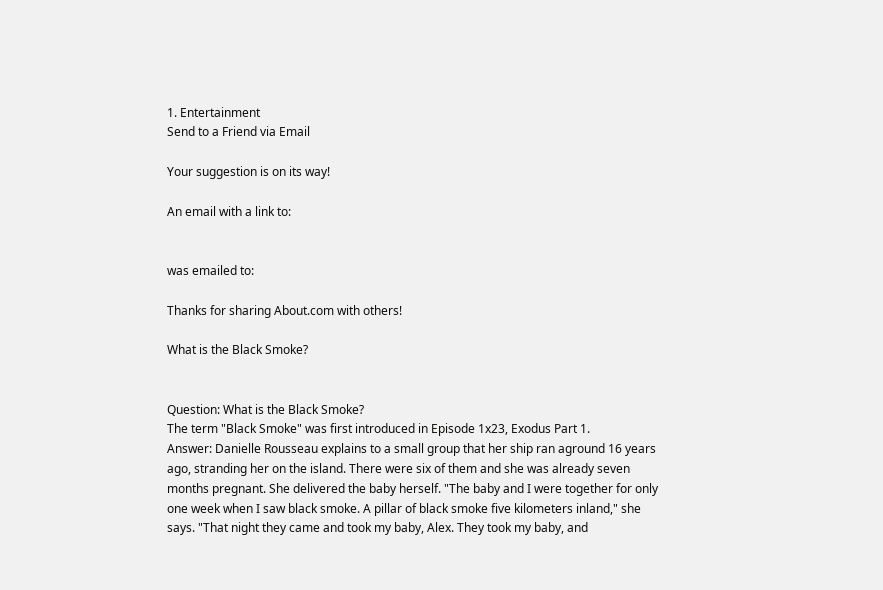1. Entertainment
Send to a Friend via Email

Your suggestion is on its way!

An email with a link to:


was emailed to:

Thanks for sharing About.com with others!

What is the Black Smoke?


Question: What is the Black Smoke?
The term "Black Smoke" was first introduced in Episode 1x23, Exodus Part 1.
Answer: Danielle Rousseau explains to a small group that her ship ran aground 16 years ago, stranding her on the island. There were six of them and she was already seven months pregnant. She delivered the baby herself. "The baby and I were together for only one week when I saw black smoke. A pillar of black smoke five kilometers inland," she says. "That night they came and took my baby, Alex. They took my baby, and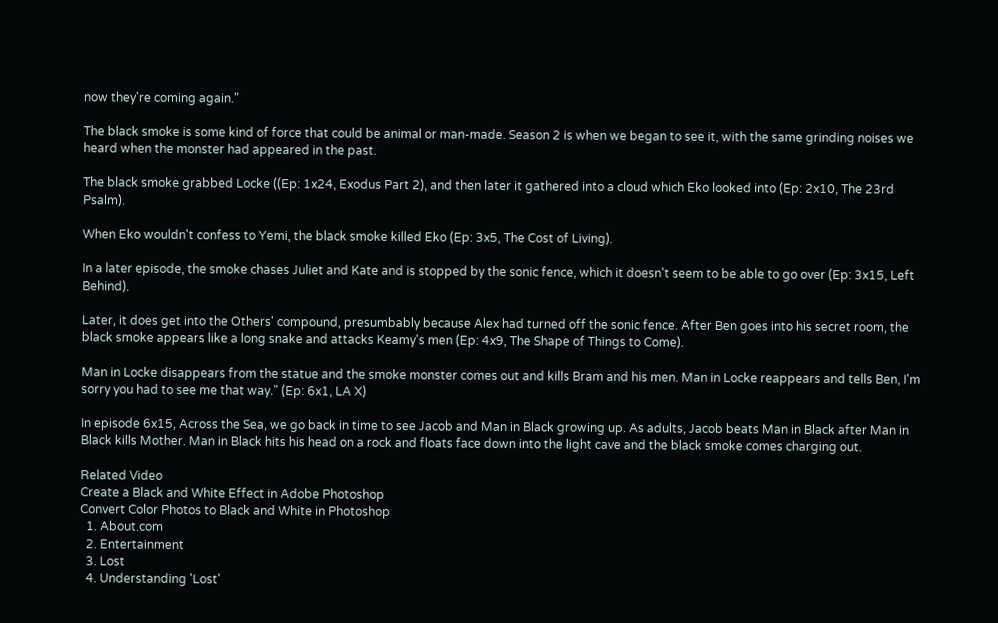now they're coming again."

The black smoke is some kind of force that could be animal or man-made. Season 2 is when we began to see it, with the same grinding noises we heard when the monster had appeared in the past.

The black smoke grabbed Locke ((Ep: 1x24, Exodus Part 2), and then later it gathered into a cloud which Eko looked into (Ep: 2x10, The 23rd Psalm).

When Eko wouldn't confess to Yemi, the black smoke killed Eko (Ep: 3x5, The Cost of Living).

In a later episode, the smoke chases Juliet and Kate and is stopped by the sonic fence, which it doesn't seem to be able to go over (Ep: 3x15, Left Behind).

Later, it does get into the Others' compound, presumbably because Alex had turned off the sonic fence. After Ben goes into his secret room, the black smoke appears like a long snake and attacks Keamy's men (Ep: 4x9, The Shape of Things to Come).

Man in Locke disappears from the statue and the smoke monster comes out and kills Bram and his men. Man in Locke reappears and tells Ben, I'm sorry you had to see me that way." (Ep: 6x1, LA X)

In episode 6x15, Across the Sea, we go back in time to see Jacob and Man in Black growing up. As adults, Jacob beats Man in Black after Man in Black kills Mother. Man in Black hits his head on a rock and floats face down into the light cave and the black smoke comes charging out.

Related Video
Create a Black and White Effect in Adobe Photoshop
Convert Color Photos to Black and White in Photoshop
  1. About.com
  2. Entertainment
  3. Lost
  4. Understanding 'Lost'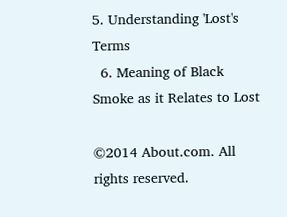5. Understanding 'Lost's Terms
  6. Meaning of Black Smoke as it Relates to Lost

©2014 About.com. All rights reserved.